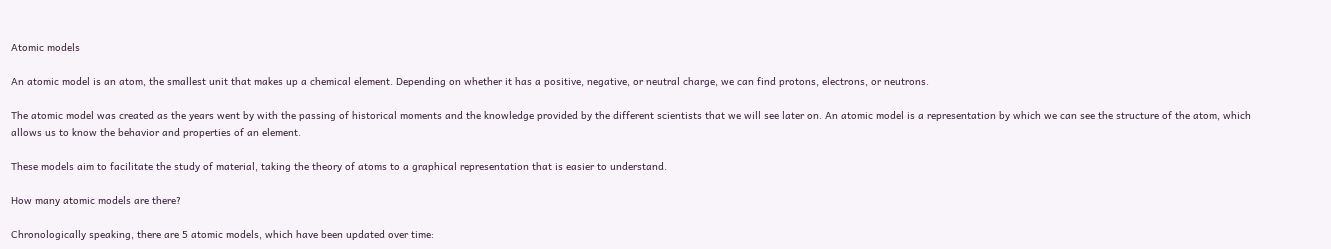Atomic models

An atomic model is an atom, the smallest unit that makes up a chemical element. Depending on whether it has a positive, negative, or neutral charge, we can find protons, electrons, or neutrons.

The atomic model was created as the years went by with the passing of historical moments and the knowledge provided by the different scientists that we will see later on. An atomic model is a representation by which we can see the structure of the atom, which allows us to know the behavior and properties of an element.

These models aim to facilitate the study of material, taking the theory of atoms to a graphical representation that is easier to understand.

How many atomic models are there?

Chronologically speaking, there are 5 atomic models, which have been updated over time: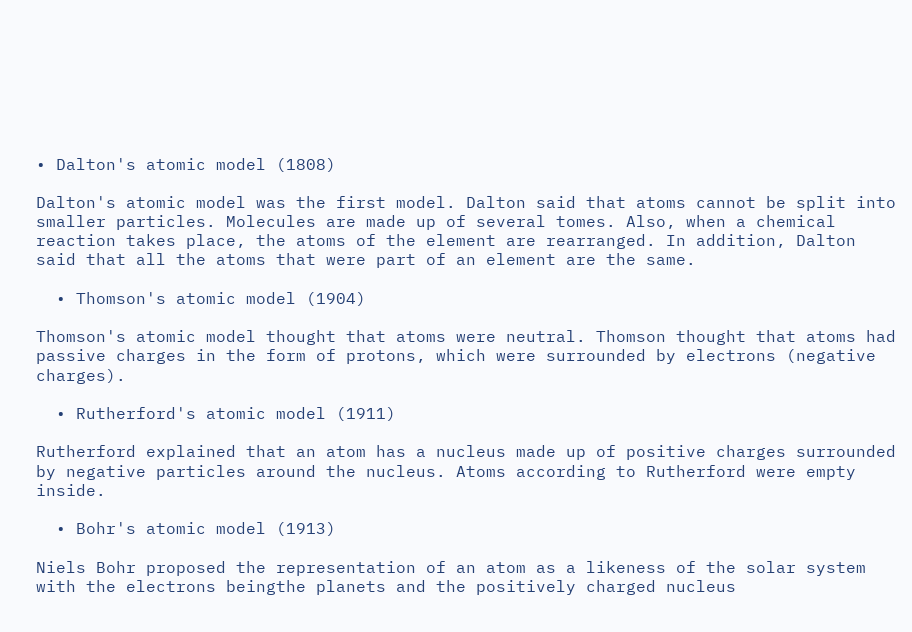• Dalton's atomic model (1808)

Dalton's atomic model was the first model. Dalton said that atoms cannot be split into smaller particles. Molecules are made up of several tomes. Also, when a chemical reaction takes place, the atoms of the element are rearranged. In addition, Dalton said that all the atoms that were part of an element are the same.

  • Thomson's atomic model (1904)

Thomson's atomic model thought that atoms were neutral. Thomson thought that atoms had passive charges in the form of protons, which were surrounded by electrons (negative charges).

  • Rutherford's atomic model (1911)

Rutherford explained that an atom has a nucleus made up of positive charges surrounded by negative particles around the nucleus. Atoms according to Rutherford were empty inside.

  • Bohr's atomic model (1913)

Niels Bohr proposed the representation of an atom as a likeness of the solar system with the electrons beingthe planets and the positively charged nucleus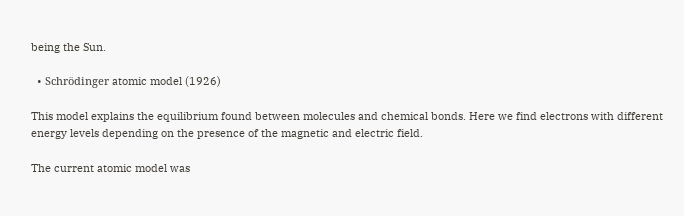being the Sun.

  • Schrödinger atomic model (1926)

This model explains the equilibrium found between molecules and chemical bonds. Here we find electrons with different energy levels depending on the presence of the magnetic and electric field.

The current atomic model was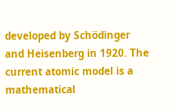developed by Schödinger and Heisenberg in 1920. The current atomic model is a mathematical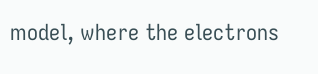model, where the electrons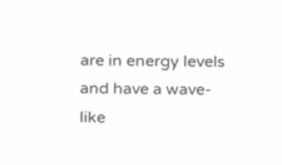are in energy levels and have a wave-like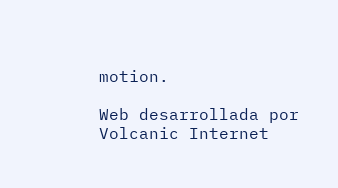motion.

Web desarrollada por
Volcanic Internet